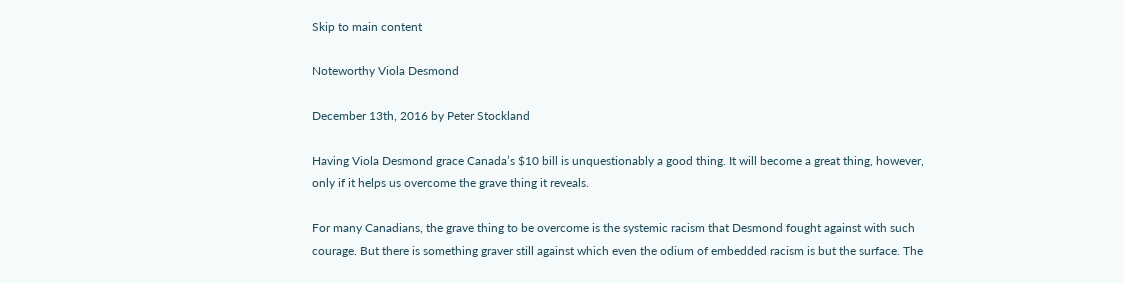Skip to main content

Noteworthy Viola Desmond

December 13th, 2016 by Peter Stockland

Having Viola Desmond grace Canada’s $10 bill is unquestionably a good thing. It will become a great thing, however, only if it helps us overcome the grave thing it reveals.

For many Canadians, the grave thing to be overcome is the systemic racism that Desmond fought against with such courage. But there is something graver still against which even the odium of embedded racism is but the surface. The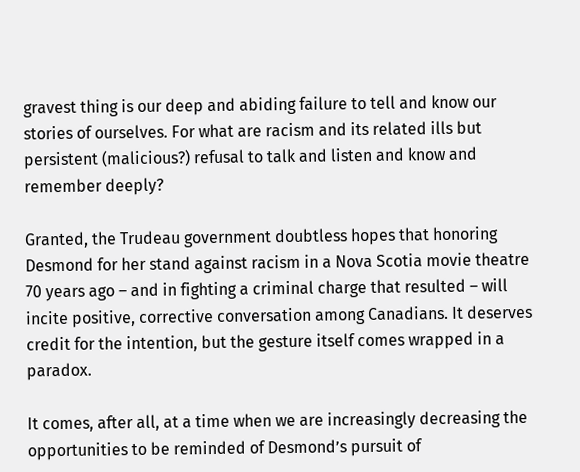gravest thing is our deep and abiding failure to tell and know our stories of ourselves. For what are racism and its related ills but persistent (malicious?) refusal to talk and listen and know and remember deeply?

Granted, the Trudeau government doubtless hopes that honoring Desmond for her stand against racism in a Nova Scotia movie theatre 70 years ago – and in fighting a criminal charge that resulted – will incite positive, corrective conversation among Canadians. It deserves credit for the intention, but the gesture itself comes wrapped in a paradox.

It comes, after all, at a time when we are increasingly decreasing the opportunities to be reminded of Desmond’s pursuit of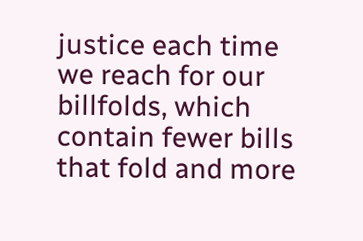justice each time we reach for our billfolds, which contain fewer bills that fold and more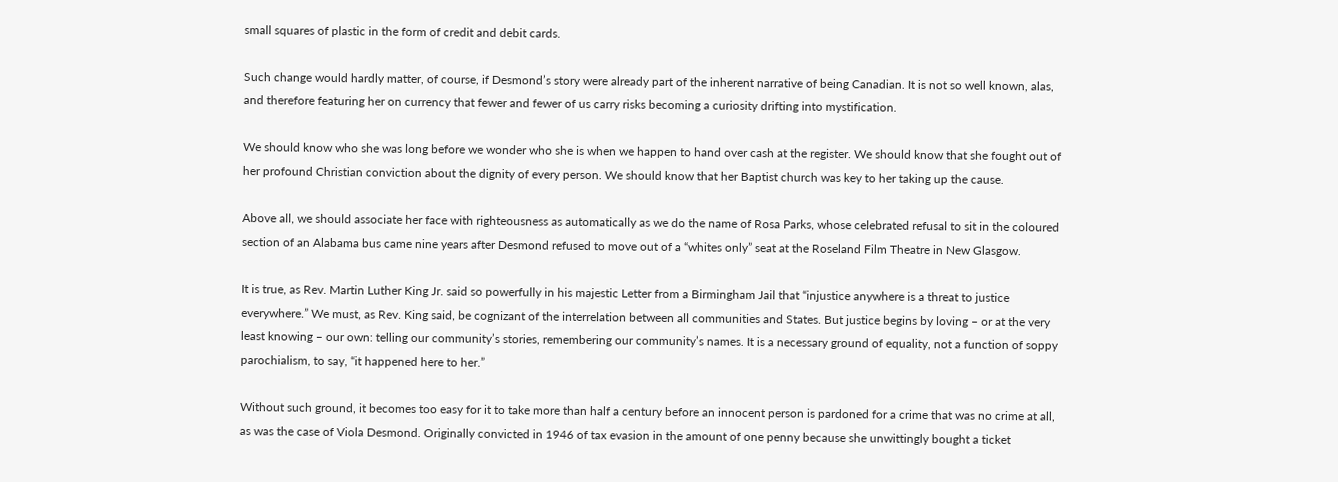small squares of plastic in the form of credit and debit cards.

Such change would hardly matter, of course, if Desmond’s story were already part of the inherent narrative of being Canadian. It is not so well known, alas, and therefore featuring her on currency that fewer and fewer of us carry risks becoming a curiosity drifting into mystification.

We should know who she was long before we wonder who she is when we happen to hand over cash at the register. We should know that she fought out of her profound Christian conviction about the dignity of every person. We should know that her Baptist church was key to her taking up the cause.

Above all, we should associate her face with righteousness as automatically as we do the name of Rosa Parks, whose celebrated refusal to sit in the coloured section of an Alabama bus came nine years after Desmond refused to move out of a “whites only” seat at the Roseland Film Theatre in New Glasgow.

It is true, as Rev. Martin Luther King Jr. said so powerfully in his majestic Letter from a Birmingham Jail that “injustice anywhere is a threat to justice everywhere.” We must, as Rev. King said, be cognizant of the interrelation between all communities and States. But justice begins by loving – or at the very least knowing – our own: telling our community’s stories, remembering our community’s names. It is a necessary ground of equality, not a function of soppy parochialism, to say, “it happened here to her.”

Without such ground, it becomes too easy for it to take more than half a century before an innocent person is pardoned for a crime that was no crime at all, as was the case of Viola Desmond. Originally convicted in 1946 of tax evasion in the amount of one penny because she unwittingly bought a ticket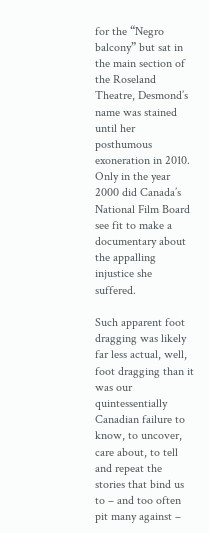for the “Negro balcony” but sat in the main section of the Roseland Theatre, Desmond’s name was stained until her posthumous exoneration in 2010. Only in the year 2000 did Canada’s National Film Board see fit to make a documentary about the appalling injustice she suffered.

Such apparent foot dragging was likely far less actual, well, foot dragging than it was our quintessentially Canadian failure to know, to uncover, care about, to tell and repeat the stories that bind us to – and too often pit many against –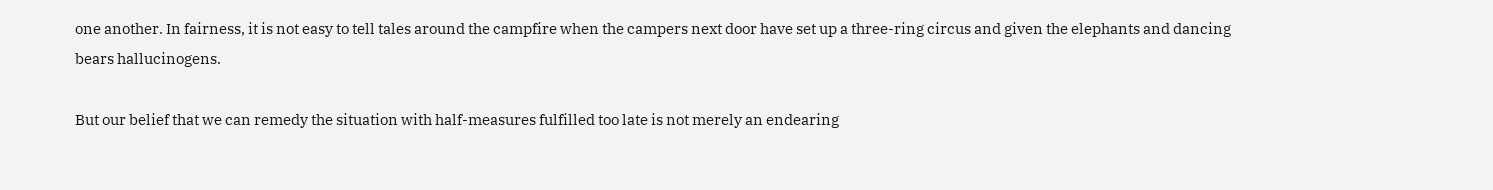one another. In fairness, it is not easy to tell tales around the campfire when the campers next door have set up a three-ring circus and given the elephants and dancing bears hallucinogens.

But our belief that we can remedy the situation with half-measures fulfilled too late is not merely an endearing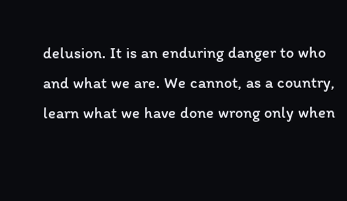delusion. It is an enduring danger to who and what we are. We cannot, as a country, learn what we have done wrong only when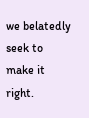we belatedly seek to make it right.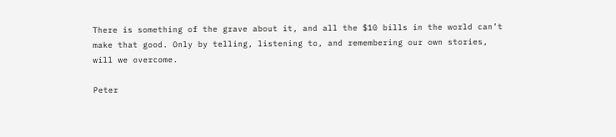There is something of the grave about it, and all the $10 bills in the world can’t make that good. Only by telling, listening to, and remembering our own stories, will we overcome.

Peter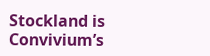Stockland is Convivium’s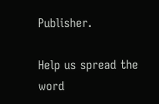Publisher.

Help us spread the word